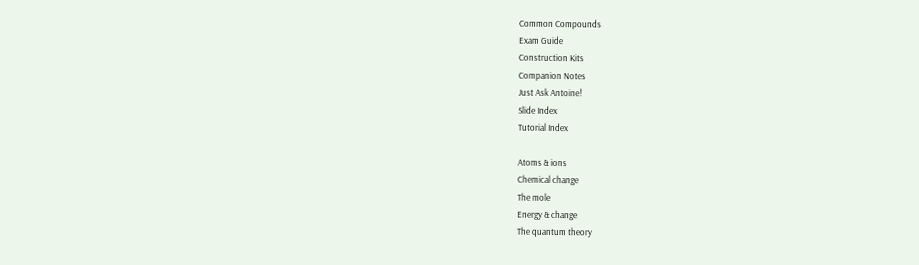Common Compounds
Exam Guide
Construction Kits
Companion Notes
Just Ask Antoine!
Slide Index
Tutorial Index

Atoms & ions
Chemical change
The mole
Energy & change
The quantum theory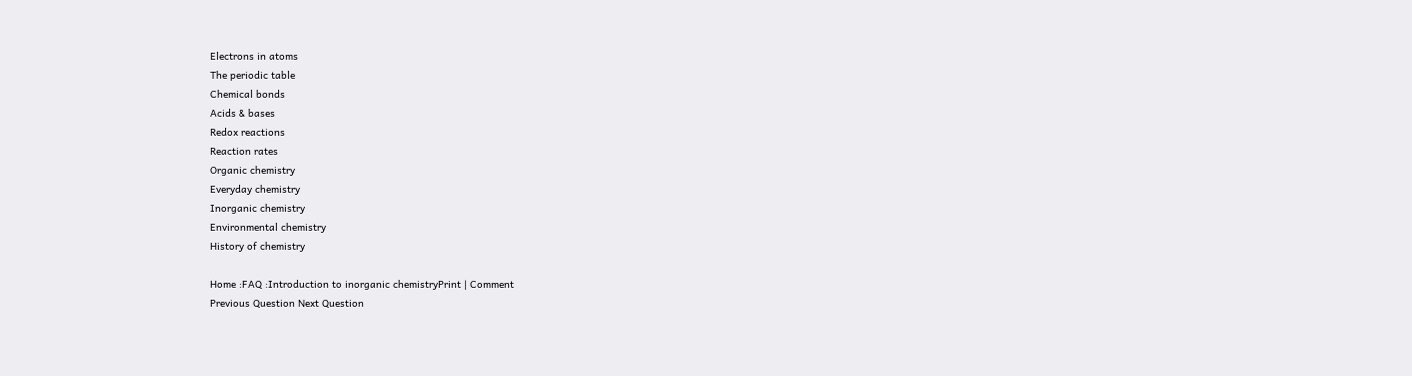Electrons in atoms
The periodic table
Chemical bonds
Acids & bases
Redox reactions
Reaction rates
Organic chemistry
Everyday chemistry
Inorganic chemistry
Environmental chemistry
History of chemistry

Home :FAQ :Introduction to inorganic chemistryPrint | Comment
Previous Question Next Question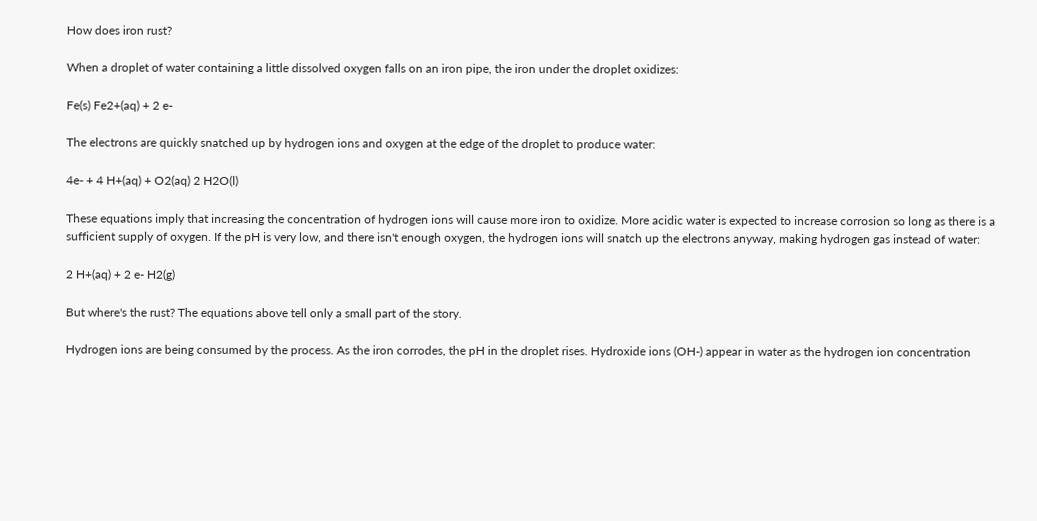How does iron rust?

When a droplet of water containing a little dissolved oxygen falls on an iron pipe, the iron under the droplet oxidizes:

Fe(s) Fe2+(aq) + 2 e-

The electrons are quickly snatched up by hydrogen ions and oxygen at the edge of the droplet to produce water:

4e- + 4 H+(aq) + O2(aq) 2 H2O(l)

These equations imply that increasing the concentration of hydrogen ions will cause more iron to oxidize. More acidic water is expected to increase corrosion so long as there is a sufficient supply of oxygen. If the pH is very low, and there isn't enough oxygen, the hydrogen ions will snatch up the electrons anyway, making hydrogen gas instead of water:

2 H+(aq) + 2 e- H2(g)

But where's the rust? The equations above tell only a small part of the story.

Hydrogen ions are being consumed by the process. As the iron corrodes, the pH in the droplet rises. Hydroxide ions (OH-) appear in water as the hydrogen ion concentration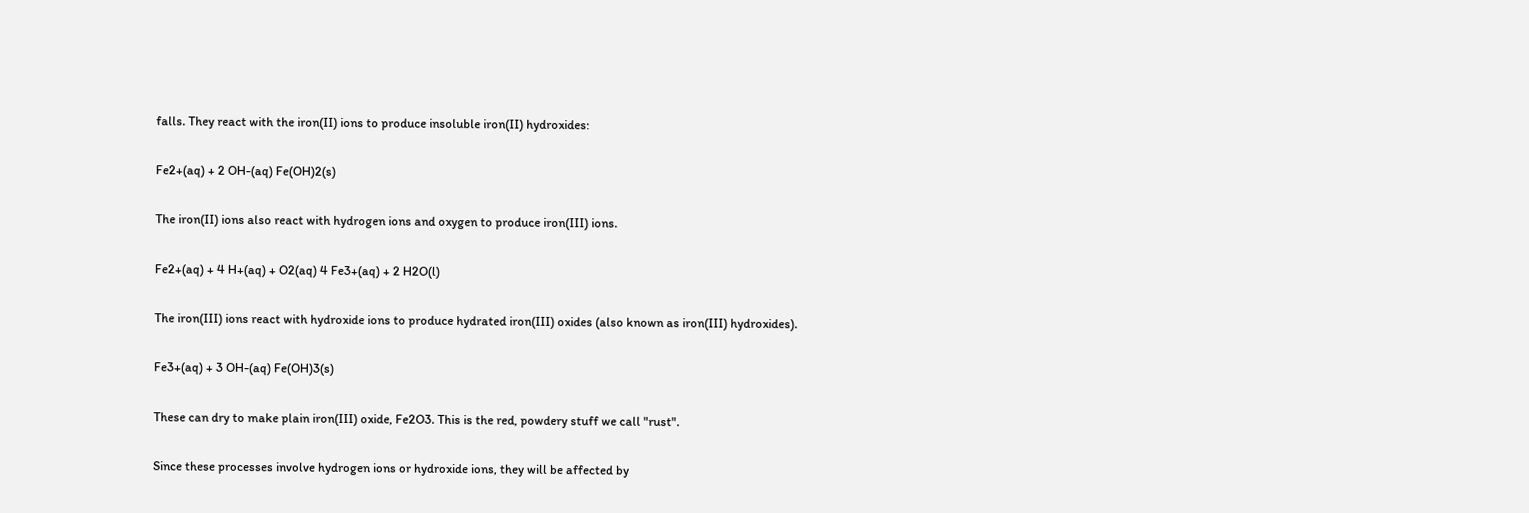falls. They react with the iron(II) ions to produce insoluble iron(II) hydroxides:

Fe2+(aq) + 2 OH-(aq) Fe(OH)2(s)

The iron(II) ions also react with hydrogen ions and oxygen to produce iron(III) ions.

Fe2+(aq) + 4 H+(aq) + O2(aq) 4 Fe3+(aq) + 2 H2O(l)

The iron(III) ions react with hydroxide ions to produce hydrated iron(III) oxides (also known as iron(III) hydroxides).

Fe3+(aq) + 3 OH-(aq) Fe(OH)3(s)

These can dry to make plain iron(III) oxide, Fe2O3. This is the red, powdery stuff we call "rust".

Since these processes involve hydrogen ions or hydroxide ions, they will be affected by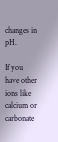changes in pH.

If you have other ions like calcium or carbonate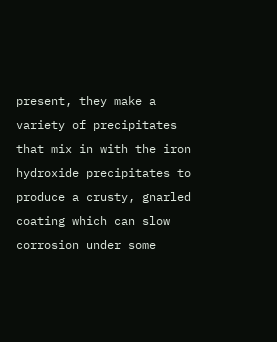present, they make a variety of precipitates that mix in with the iron hydroxide precipitates to produce a crusty, gnarled coating which can slow corrosion under some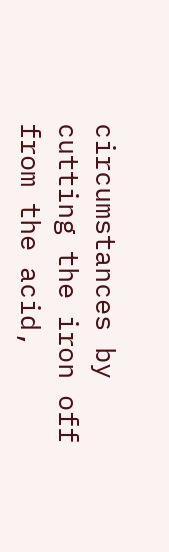circumstances by cutting the iron off from the acid,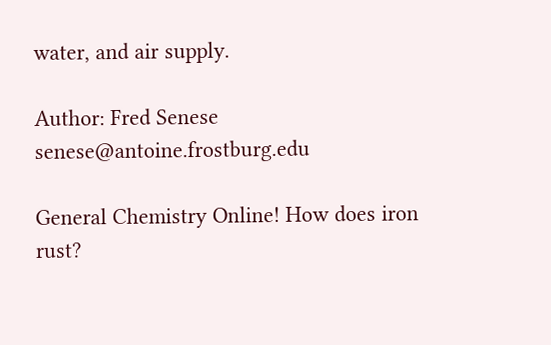water, and air supply.

Author: Fred Senese senese@antoine.frostburg.edu

General Chemistry Online! How does iron rust?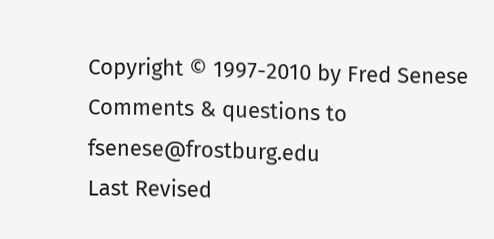Copyright © 1997-2010 by Fred Senese
Comments & questions to fsenese@frostburg.edu
Last Revised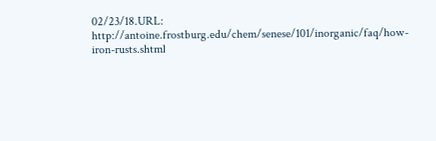02/23/18.URL: http://antoine.frostburg.edu/chem/senese/101/inorganic/faq/how-iron-rusts.shtml